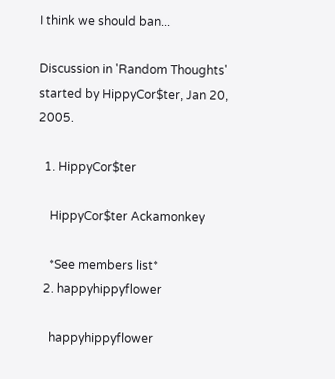I think we should ban...

Discussion in 'Random Thoughts' started by HippyCor$ter, Jan 20, 2005.

  1. HippyCor$ter

    HippyCor$ter Ackamonkey

    *See members list*
  2. happyhippyflower

    happyhippyflower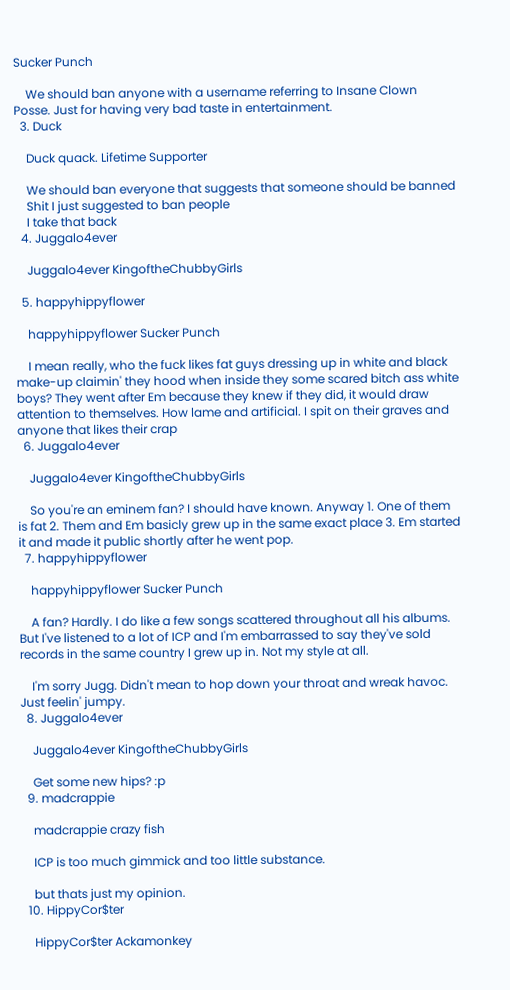Sucker Punch

    We should ban anyone with a username referring to Insane Clown Posse. Just for having very bad taste in entertainment.
  3. Duck

    Duck quack. Lifetime Supporter

    We should ban everyone that suggests that someone should be banned
    Shit I just suggested to ban people
    I take that back
  4. Juggalo4ever

    Juggalo4ever KingoftheChubbyGirls

  5. happyhippyflower

    happyhippyflower Sucker Punch

    I mean really, who the fuck likes fat guys dressing up in white and black make-up claimin' they hood when inside they some scared bitch ass white boys? They went after Em because they knew if they did, it would draw attention to themselves. How lame and artificial. I spit on their graves and anyone that likes their crap
  6. Juggalo4ever

    Juggalo4ever KingoftheChubbyGirls

    So you're an eminem fan? I should have known. Anyway 1. One of them is fat 2. Them and Em basicly grew up in the same exact place 3. Em started it and made it public shortly after he went pop.
  7. happyhippyflower

    happyhippyflower Sucker Punch

    A fan? Hardly. I do like a few songs scattered throughout all his albums. But I've listened to a lot of ICP and I'm embarrassed to say they've sold records in the same country I grew up in. Not my style at all.

    I'm sorry Jugg. Didn't mean to hop down your throat and wreak havoc. Just feelin' jumpy.
  8. Juggalo4ever

    Juggalo4ever KingoftheChubbyGirls

    Get some new hips? :p
  9. madcrappie

    madcrappie crazy fish

    ICP is too much gimmick and too little substance.

    but thats just my opinion.
  10. HippyCor$ter

    HippyCor$ter Ackamonkey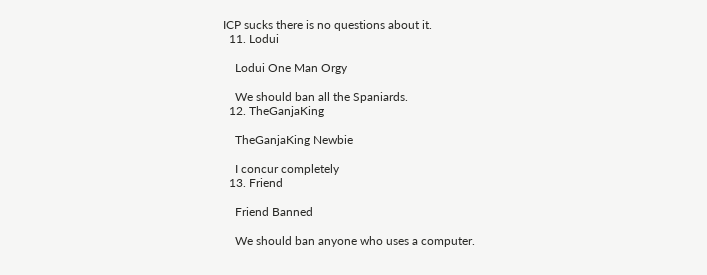ICP sucks there is no questions about it.
  11. Lodui

    Lodui One Man Orgy

    We should ban all the Spaniards.
  12. TheGanjaKing

    TheGanjaKing Newbie

    I concur completely
  13. Friend

    Friend Banned

    We should ban anyone who uses a computer.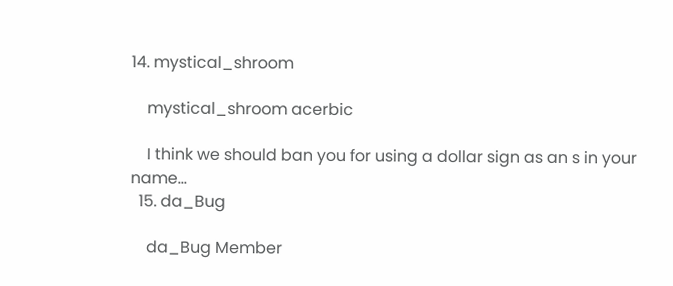14. mystical_shroom

    mystical_shroom acerbic

    I think we should ban you for using a dollar sign as an s in your name...
  15. da_Bug

    da_Bug Member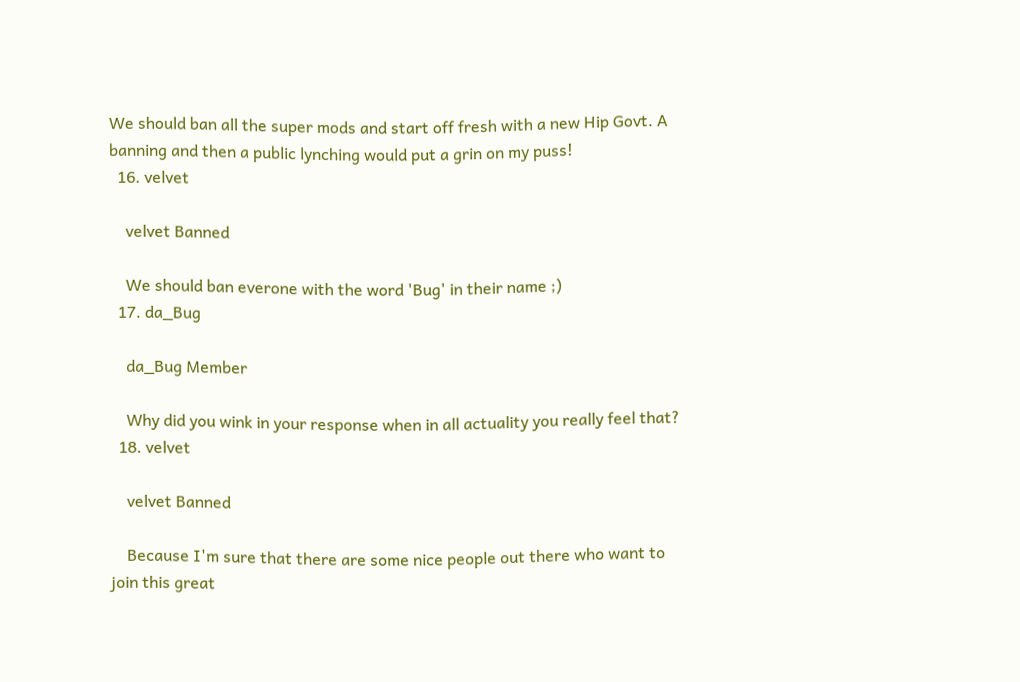We should ban all the super mods and start off fresh with a new Hip Govt. A banning and then a public lynching would put a grin on my puss!
  16. velvet

    velvet Banned

    We should ban everone with the word 'Bug' in their name ;)
  17. da_Bug

    da_Bug Member

    Why did you wink in your response when in all actuality you really feel that?
  18. velvet

    velvet Banned

    Because I'm sure that there are some nice people out there who want to join this great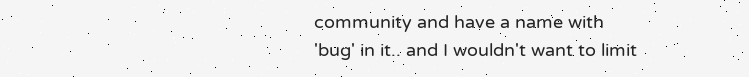community and have a name with 'bug' in it.. and I wouldn't want to limit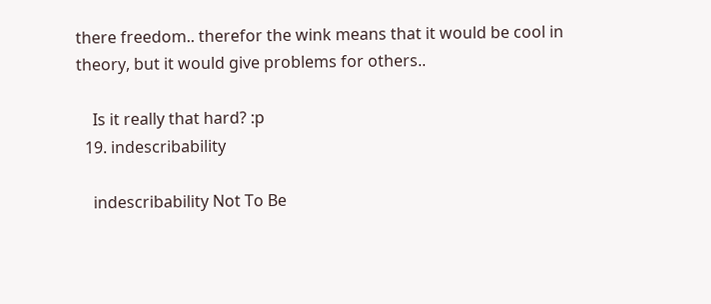there freedom.. therefor the wink means that it would be cool in theory, but it would give problems for others..

    Is it really that hard? :p
  19. indescribability

    indescribability Not To Be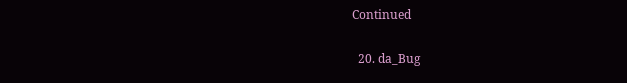Continued

  20. da_Bug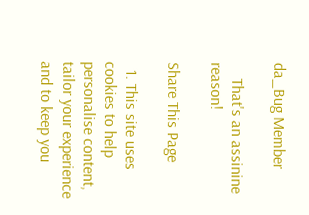da_Bug Member

    That's an assinine reason!

Share This Page

  1. This site uses cookies to help personalise content, tailor your experience and to keep you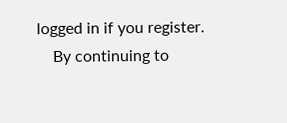logged in if you register.
    By continuing to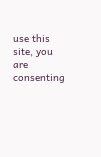use this site, you are consenting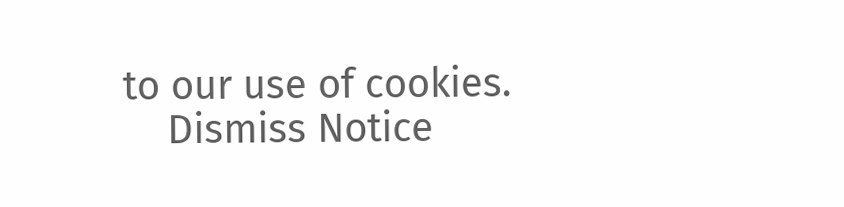to our use of cookies.
    Dismiss Notice